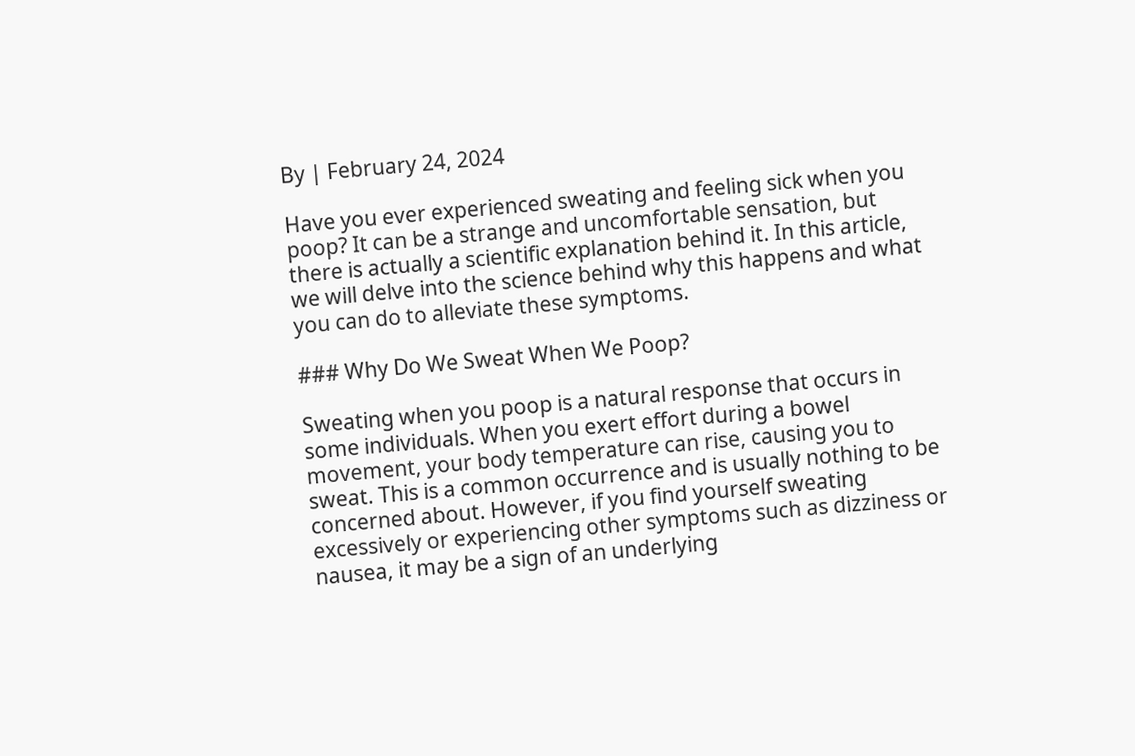By | February 24, 2024

Have you ever experienced sweating and feeling sick when you poop? It can be a strange and uncomfortable sensation, but there is actually a scientific explanation behind it. In this article, we will delve into the science behind why this happens and what you can do to alleviate these symptoms.

### Why Do We Sweat When We Poop?

Sweating when you poop is a natural response that occurs in some individuals. When you exert effort during a bowel movement, your body temperature can rise, causing you to sweat. This is a common occurrence and is usually nothing to be concerned about. However, if you find yourself sweating excessively or experiencing other symptoms such as dizziness or nausea, it may be a sign of an underlying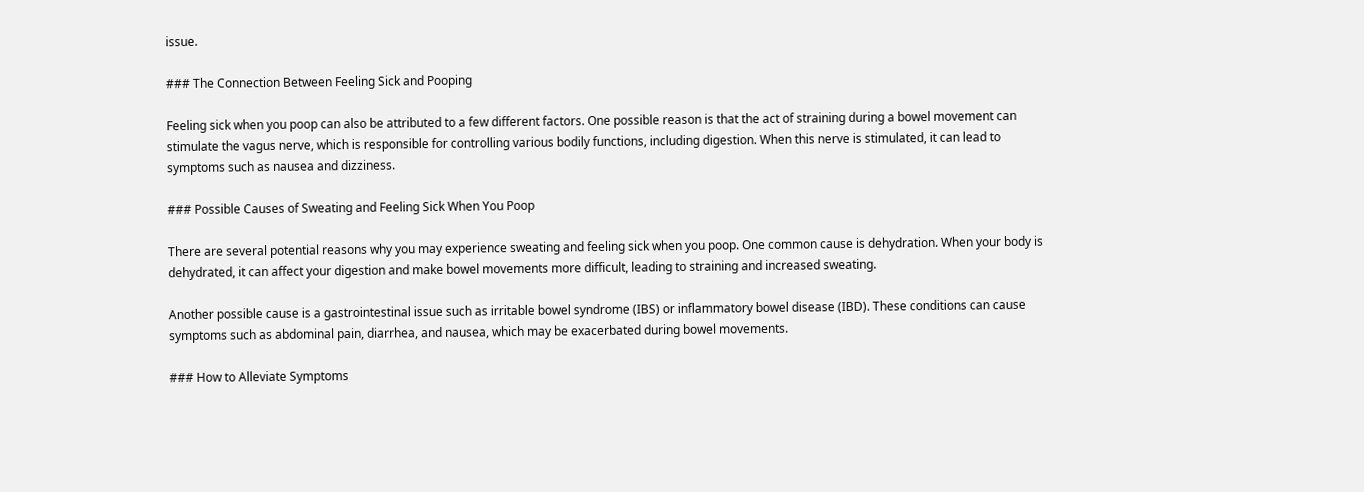issue.

### The Connection Between Feeling Sick and Pooping

Feeling sick when you poop can also be attributed to a few different factors. One possible reason is that the act of straining during a bowel movement can stimulate the vagus nerve, which is responsible for controlling various bodily functions, including digestion. When this nerve is stimulated, it can lead to symptoms such as nausea and dizziness.

### Possible Causes of Sweating and Feeling Sick When You Poop

There are several potential reasons why you may experience sweating and feeling sick when you poop. One common cause is dehydration. When your body is dehydrated, it can affect your digestion and make bowel movements more difficult, leading to straining and increased sweating.

Another possible cause is a gastrointestinal issue such as irritable bowel syndrome (IBS) or inflammatory bowel disease (IBD). These conditions can cause symptoms such as abdominal pain, diarrhea, and nausea, which may be exacerbated during bowel movements.

### How to Alleviate Symptoms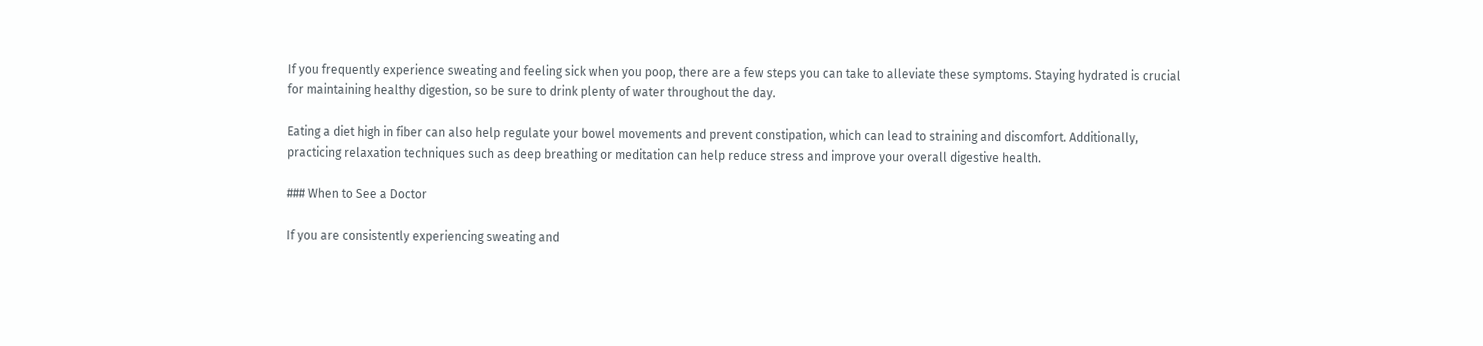If you frequently experience sweating and feeling sick when you poop, there are a few steps you can take to alleviate these symptoms. Staying hydrated is crucial for maintaining healthy digestion, so be sure to drink plenty of water throughout the day.

Eating a diet high in fiber can also help regulate your bowel movements and prevent constipation, which can lead to straining and discomfort. Additionally, practicing relaxation techniques such as deep breathing or meditation can help reduce stress and improve your overall digestive health.

### When to See a Doctor

If you are consistently experiencing sweating and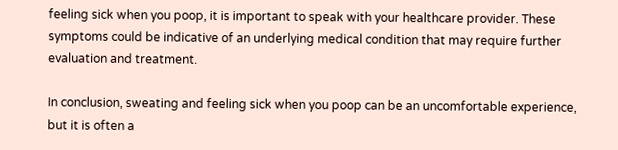feeling sick when you poop, it is important to speak with your healthcare provider. These symptoms could be indicative of an underlying medical condition that may require further evaluation and treatment.

In conclusion, sweating and feeling sick when you poop can be an uncomfortable experience, but it is often a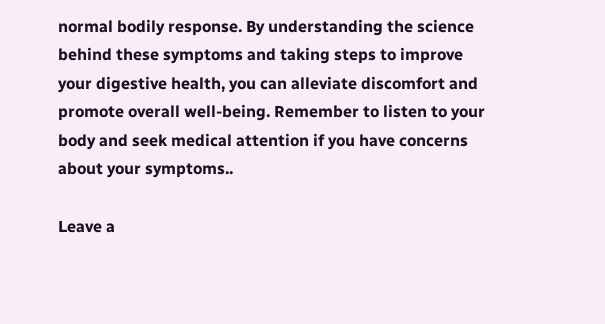normal bodily response. By understanding the science behind these symptoms and taking steps to improve your digestive health, you can alleviate discomfort and promote overall well-being. Remember to listen to your body and seek medical attention if you have concerns about your symptoms..

Leave a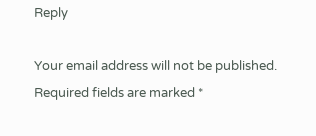Reply

Your email address will not be published. Required fields are marked *